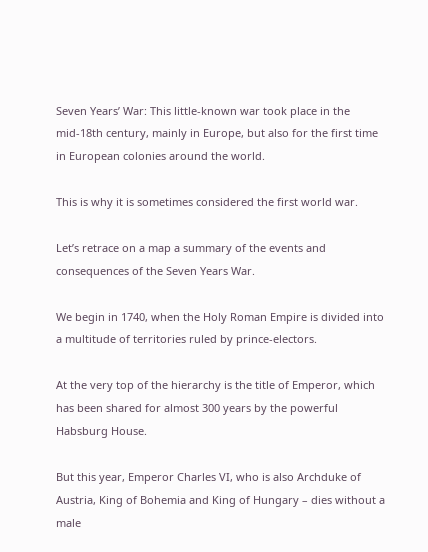Seven Years’ War: This little-known war took place in the mid-18th century, mainly in Europe, but also for the first time in European colonies around the world.

This is why it is sometimes considered the first world war.

Let’s retrace on a map a summary of the events and consequences of the Seven Years War.

We begin in 1740, when the Holy Roman Empire is divided into a multitude of territories ruled by prince-electors.

At the very top of the hierarchy is the title of Emperor, which has been shared for almost 300 years by the powerful Habsburg House.

But this year, Emperor Charles VI, who is also Archduke of Austria, King of Bohemia and King of Hungary – dies without a male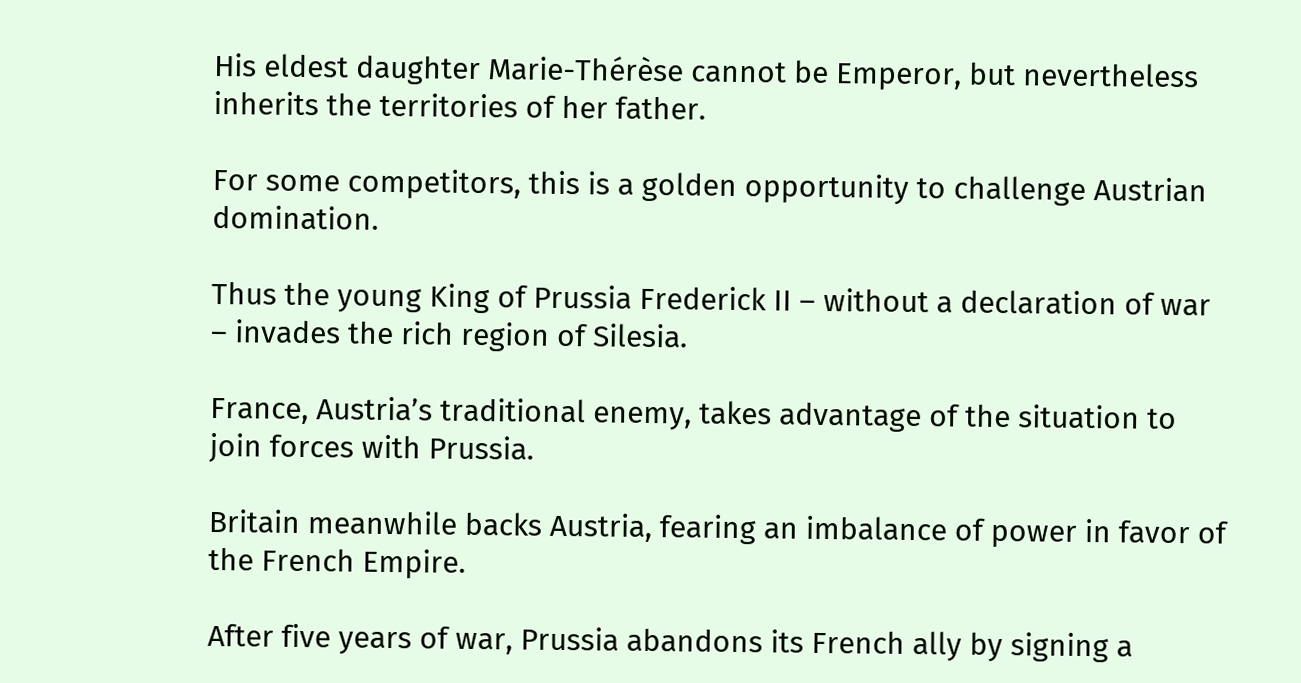His eldest daughter Marie-Thérèse cannot be Emperor, but nevertheless inherits the territories of her father.

For some competitors, this is a golden opportunity to challenge Austrian domination.

Thus the young King of Prussia Frederick II – without a declaration of war – invades the rich region of Silesia.

France, Austria’s traditional enemy, takes advantage of the situation to join forces with Prussia.

Britain meanwhile backs Austria, fearing an imbalance of power in favor of the French Empire.

After five years of war, Prussia abandons its French ally by signing a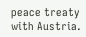peace treaty with Austria.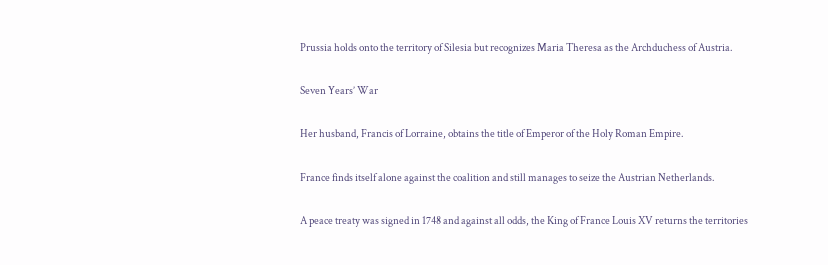Prussia holds onto the territory of Silesia but recognizes Maria Theresa as the Archduchess of Austria.

Seven Years’ War

Her husband, Francis of Lorraine, obtains the title of Emperor of the Holy Roman Empire.

France finds itself alone against the coalition and still manages to seize the Austrian Netherlands.

A peace treaty was signed in 1748 and against all odds, the King of France Louis XV returns the territories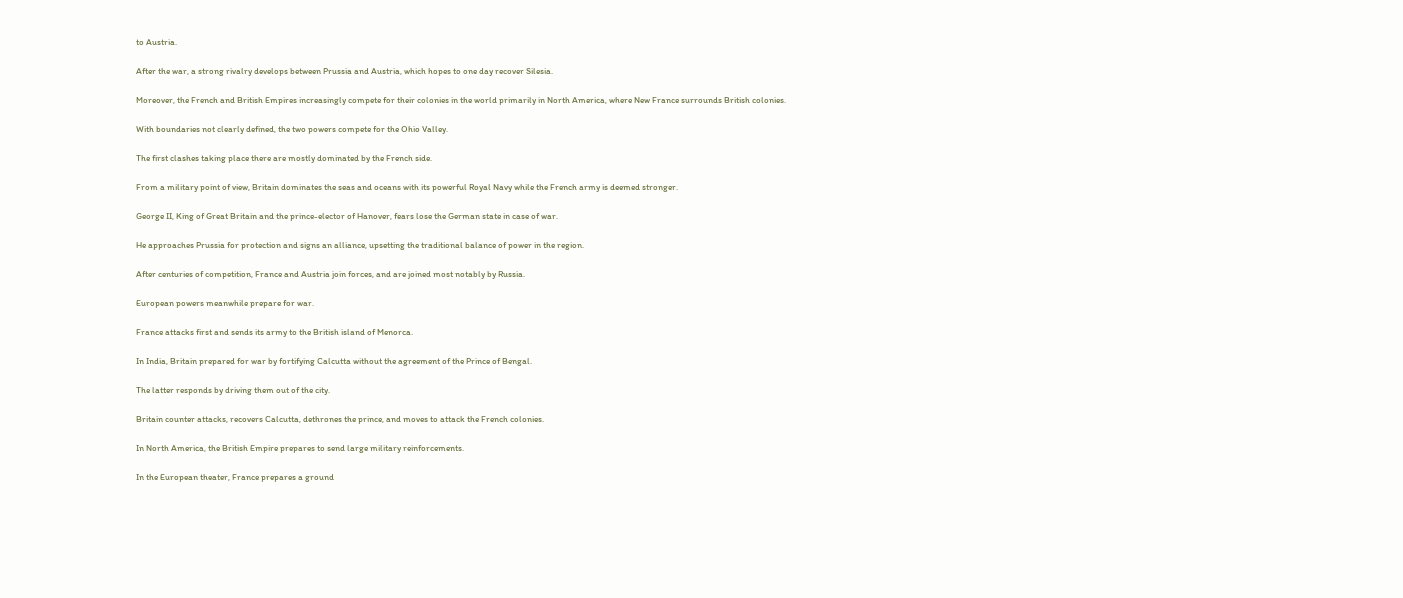to Austria.

After the war, a strong rivalry develops between Prussia and Austria, which hopes to one day recover Silesia.

Moreover, the French and British Empires increasingly compete for their colonies in the world primarily in North America, where New France surrounds British colonies.

With boundaries not clearly defined, the two powers compete for the Ohio Valley.

The first clashes taking place there are mostly dominated by the French side.

From a military point of view, Britain dominates the seas and oceans with its powerful Royal Navy while the French army is deemed stronger.

George II, King of Great Britain and the prince-elector of Hanover, fears lose the German state in case of war.

He approaches Prussia for protection and signs an alliance, upsetting the traditional balance of power in the region.

After centuries of competition, France and Austria join forces, and are joined most notably by Russia.

European powers meanwhile prepare for war.

France attacks first and sends its army to the British island of Menorca.

In India, Britain prepared for war by fortifying Calcutta without the agreement of the Prince of Bengal.

The latter responds by driving them out of the city.

Britain counter attacks, recovers Calcutta, dethrones the prince, and moves to attack the French colonies.

In North America, the British Empire prepares to send large military reinforcements.

In the European theater, France prepares a ground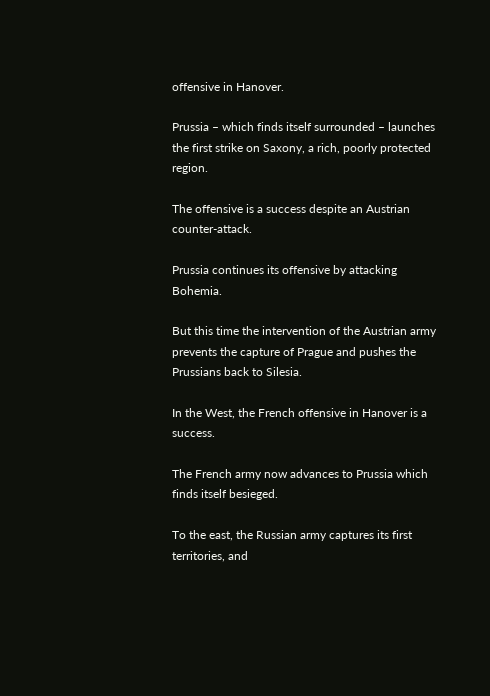offensive in Hanover.

Prussia – which finds itself surrounded – launches the first strike on Saxony, a rich, poorly protected region.

The offensive is a success despite an Austrian counter-attack.

Prussia continues its offensive by attacking Bohemia.

But this time the intervention of the Austrian army prevents the capture of Prague and pushes the Prussians back to Silesia.

In the West, the French offensive in Hanover is a success.

The French army now advances to Prussia which finds itself besieged.

To the east, the Russian army captures its first territories, and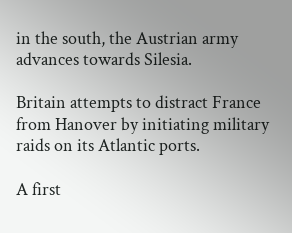in the south, the Austrian army advances towards Silesia.

Britain attempts to distract France from Hanover by initiating military raids on its Atlantic ports.

A first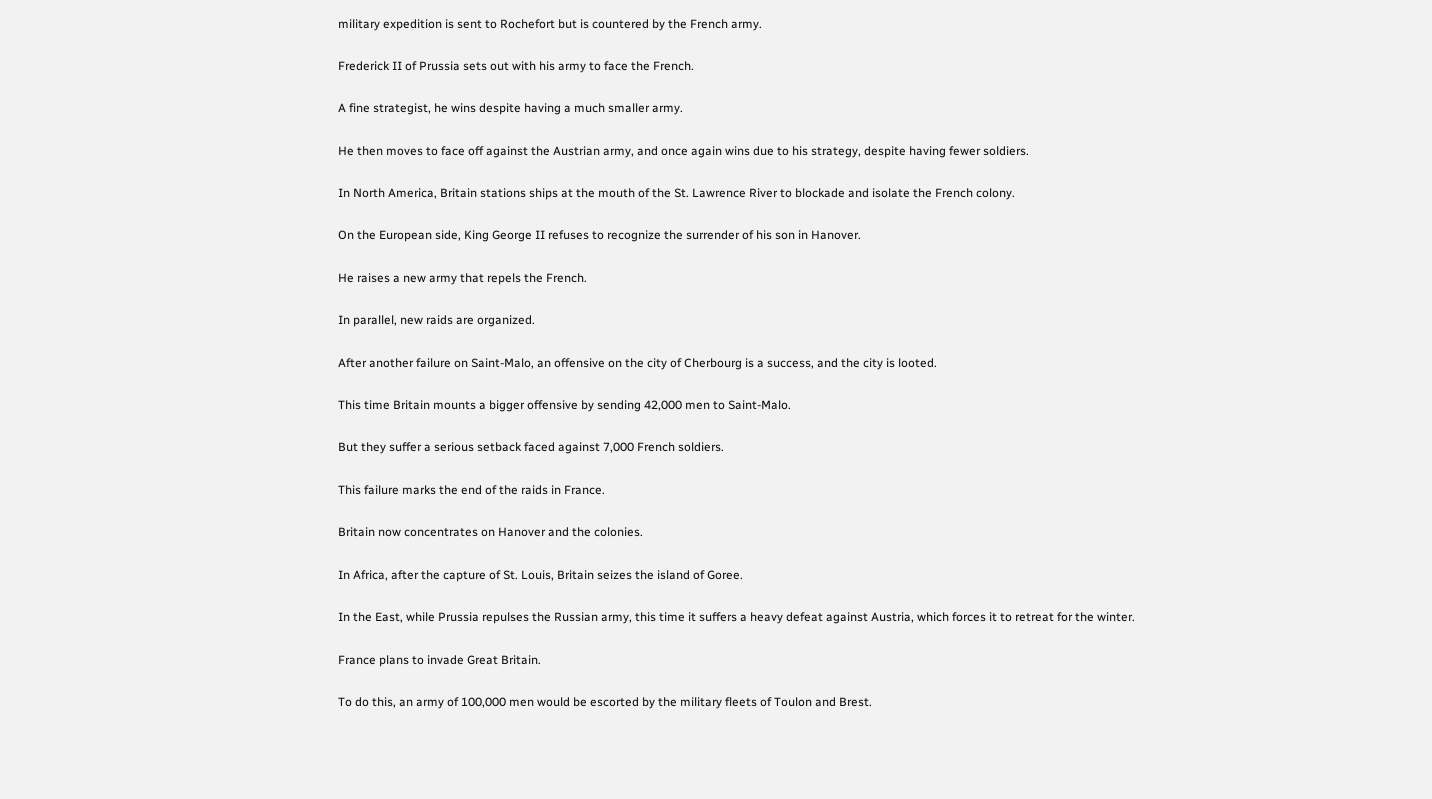military expedition is sent to Rochefort but is countered by the French army.

Frederick II of Prussia sets out with his army to face the French.

A fine strategist, he wins despite having a much smaller army.

He then moves to face off against the Austrian army, and once again wins due to his strategy, despite having fewer soldiers.

In North America, Britain stations ships at the mouth of the St. Lawrence River to blockade and isolate the French colony.

On the European side, King George II refuses to recognize the surrender of his son in Hanover.

He raises a new army that repels the French.

In parallel, new raids are organized.

After another failure on Saint-Malo, an offensive on the city of Cherbourg is a success, and the city is looted.

This time Britain mounts a bigger offensive by sending 42,000 men to Saint-Malo.

But they suffer a serious setback faced against 7,000 French soldiers.

This failure marks the end of the raids in France.

Britain now concentrates on Hanover and the colonies.

In Africa, after the capture of St. Louis, Britain seizes the island of Goree.

In the East, while Prussia repulses the Russian army, this time it suffers a heavy defeat against Austria, which forces it to retreat for the winter.

France plans to invade Great Britain.

To do this, an army of 100,000 men would be escorted by the military fleets of Toulon and Brest.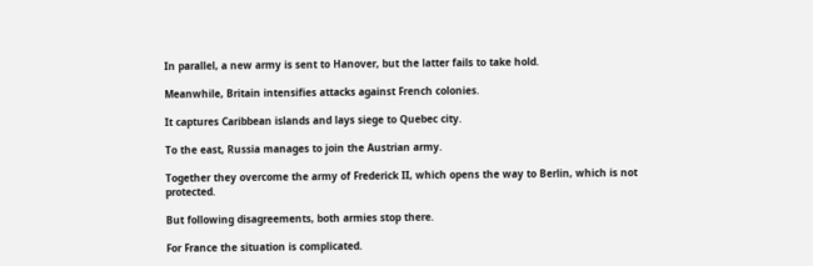In parallel, a new army is sent to Hanover, but the latter fails to take hold.

Meanwhile, Britain intensifies attacks against French colonies.

It captures Caribbean islands and lays siege to Quebec city.

To the east, Russia manages to join the Austrian army.

Together they overcome the army of Frederick II, which opens the way to Berlin, which is not protected.

But following disagreements, both armies stop there.

For France the situation is complicated.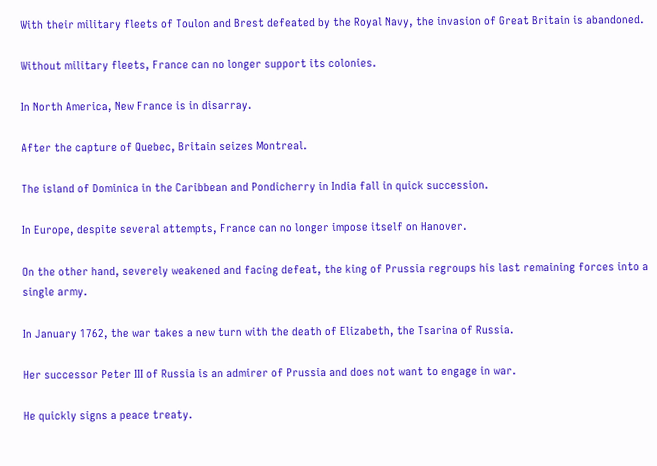With their military fleets of Toulon and Brest defeated by the Royal Navy, the invasion of Great Britain is abandoned.

Without military fleets, France can no longer support its colonies.

In North America, New France is in disarray.

After the capture of Quebec, Britain seizes Montreal.

The island of Dominica in the Caribbean and Pondicherry in India fall in quick succession.

In Europe, despite several attempts, France can no longer impose itself on Hanover.

On the other hand, severely weakened and facing defeat, the king of Prussia regroups his last remaining forces into a single army.

In January 1762, the war takes a new turn with the death of Elizabeth, the Tsarina of Russia.

Her successor Peter III of Russia is an admirer of Prussia and does not want to engage in war.

He quickly signs a peace treaty.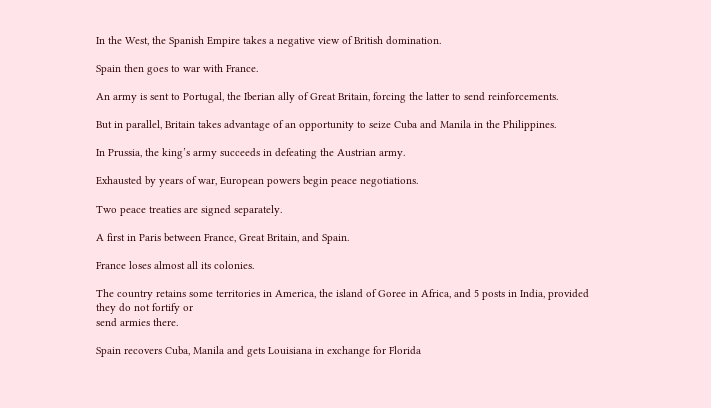In the West, the Spanish Empire takes a negative view of British domination.

Spain then goes to war with France.

An army is sent to Portugal, the Iberian ally of Great Britain, forcing the latter to send reinforcements.

But in parallel, Britain takes advantage of an opportunity to seize Cuba and Manila in the Philippines.

In Prussia, the king’s army succeeds in defeating the Austrian army.

Exhausted by years of war, European powers begin peace negotiations.

Two peace treaties are signed separately.

A first in Paris between France, Great Britain, and Spain.

France loses almost all its colonies.

The country retains some territories in America, the island of Goree in Africa, and 5 posts in India, provided they do not fortify or
send armies there.

Spain recovers Cuba, Manila and gets Louisiana in exchange for Florida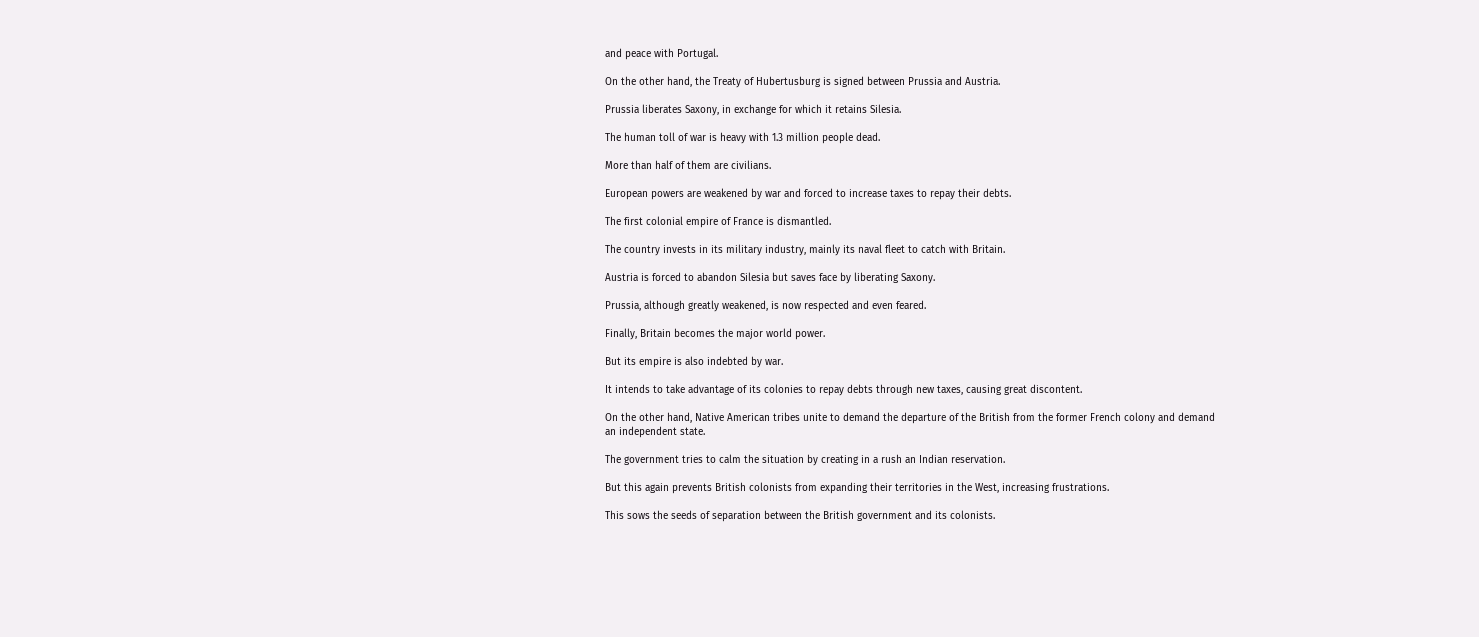and peace with Portugal.

On the other hand, the Treaty of Hubertusburg is signed between Prussia and Austria.

Prussia liberates Saxony, in exchange for which it retains Silesia.

The human toll of war is heavy with 1.3 million people dead.

More than half of them are civilians.

European powers are weakened by war and forced to increase taxes to repay their debts.

The first colonial empire of France is dismantled.

The country invests in its military industry, mainly its naval fleet to catch with Britain.

Austria is forced to abandon Silesia but saves face by liberating Saxony.

Prussia, although greatly weakened, is now respected and even feared.

Finally, Britain becomes the major world power.

But its empire is also indebted by war.

It intends to take advantage of its colonies to repay debts through new taxes, causing great discontent.

On the other hand, Native American tribes unite to demand the departure of the British from the former French colony and demand an independent state.

The government tries to calm the situation by creating in a rush an Indian reservation.

But this again prevents British colonists from expanding their territories in the West, increasing frustrations.

This sows the seeds of separation between the British government and its colonists.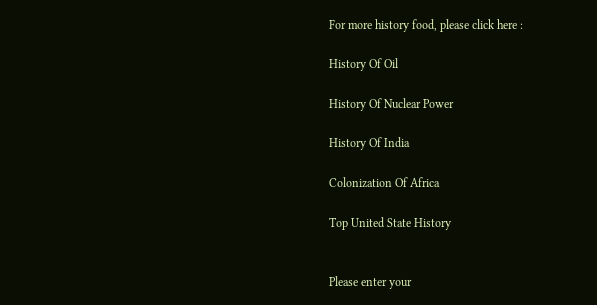For more history food, please click here :

History Of Oil

History Of Nuclear Power

History Of India

Colonization Of Africa

Top United State History


Please enter your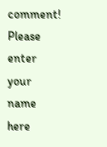comment!
Please enter your name here